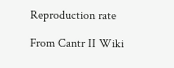Reproduction rate

From Cantr II Wiki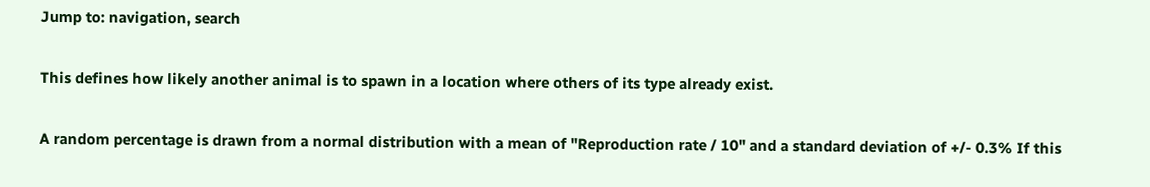Jump to: navigation, search

This defines how likely another animal is to spawn in a location where others of its type already exist.

A random percentage is drawn from a normal distribution with a mean of "Reproduction rate / 10" and a standard deviation of +/- 0.3% If this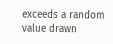exceeds a random value drawn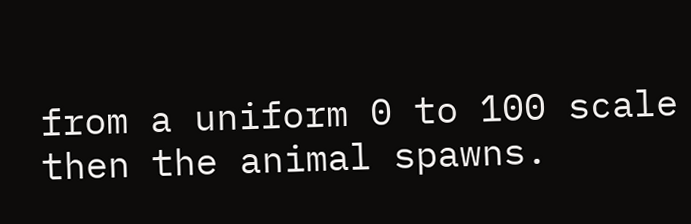from a uniform 0 to 100 scale then the animal spawns.